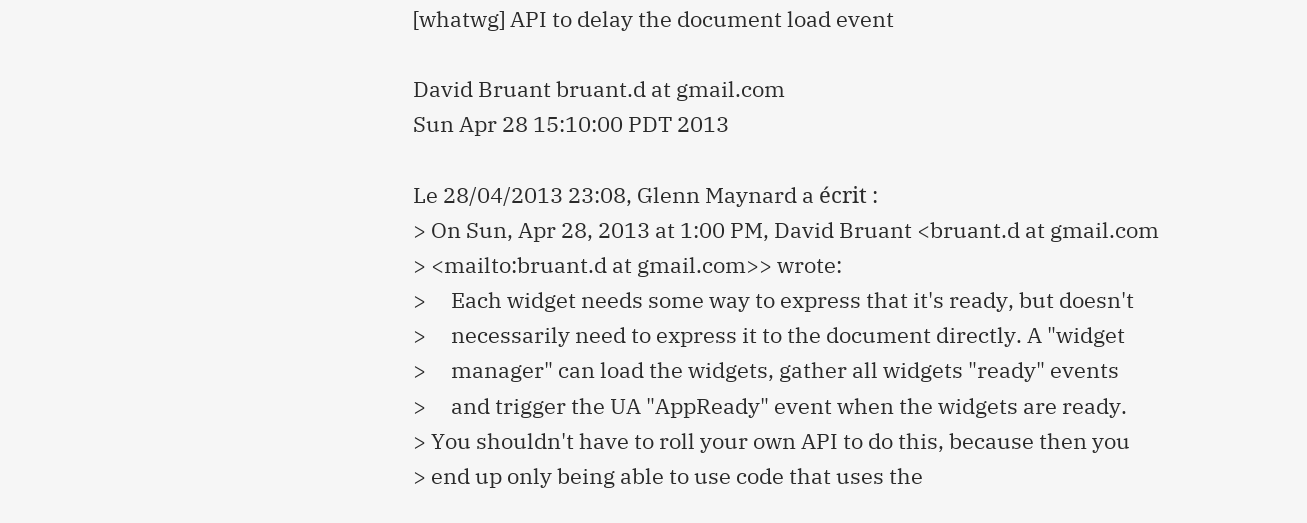[whatwg] API to delay the document load event

David Bruant bruant.d at gmail.com
Sun Apr 28 15:10:00 PDT 2013

Le 28/04/2013 23:08, Glenn Maynard a écrit :
> On Sun, Apr 28, 2013 at 1:00 PM, David Bruant <bruant.d at gmail.com
> <mailto:bruant.d at gmail.com>> wrote:
>     Each widget needs some way to express that it's ready, but doesn't
>     necessarily need to express it to the document directly. A "widget
>     manager" can load the widgets, gather all widgets "ready" events
>     and trigger the UA "AppReady" event when the widgets are ready.
> You shouldn't have to roll your own API to do this, because then you
> end up only being able to use code that uses the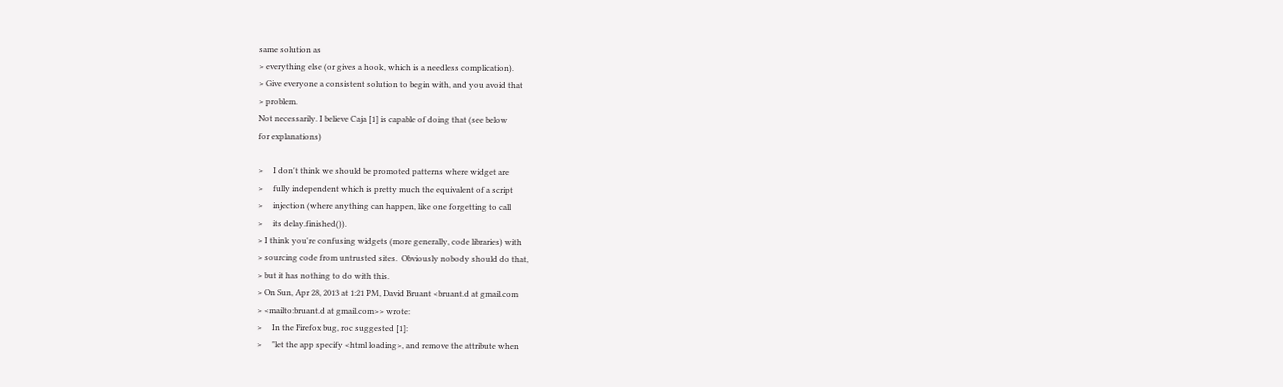same solution as
> everything else (or gives a hook, which is a needless complication).
> Give everyone a consistent solution to begin with, and you avoid that
> problem.
Not necessarily. I believe Caja [1] is capable of doing that (see below
for explanations)

>     I don't think we should be promoted patterns where widget are
>     fully independent which is pretty much the equivalent of a script
>     injection (where anything can happen, like one forgetting to call
>     its delay.finished()).
> I think you're confusing widgets (more generally, code libraries) with
> sourcing code from untrusted sites.  Obviously nobody should do that,
> but it has nothing to do with this.
> On Sun, Apr 28, 2013 at 1:21 PM, David Bruant <bruant.d at gmail.com
> <mailto:bruant.d at gmail.com>> wrote:
>     In the Firefox bug, roc suggested [1]:
>     "let the app specify <html loading>, and remove the attribute when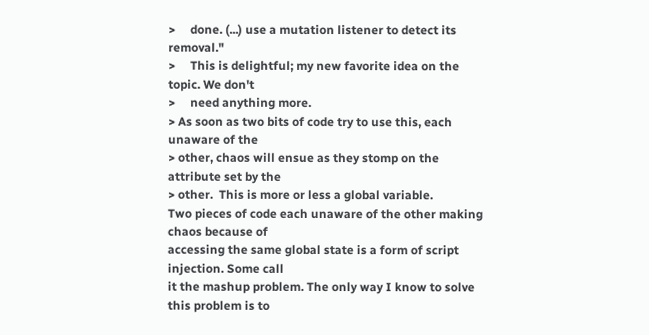>     done. (...) use a mutation listener to detect its removal."
>     This is delightful; my new favorite idea on the topic. We don't
>     need anything more.
> As soon as two bits of code try to use this, each unaware of the
> other, chaos will ensue as they stomp on the attribute set by the
> other.  This is more or less a global variable.
Two pieces of code each unaware of the other making chaos because of
accessing the same global state is a form of script injection. Some call
it the mashup problem. The only way I know to solve this problem is to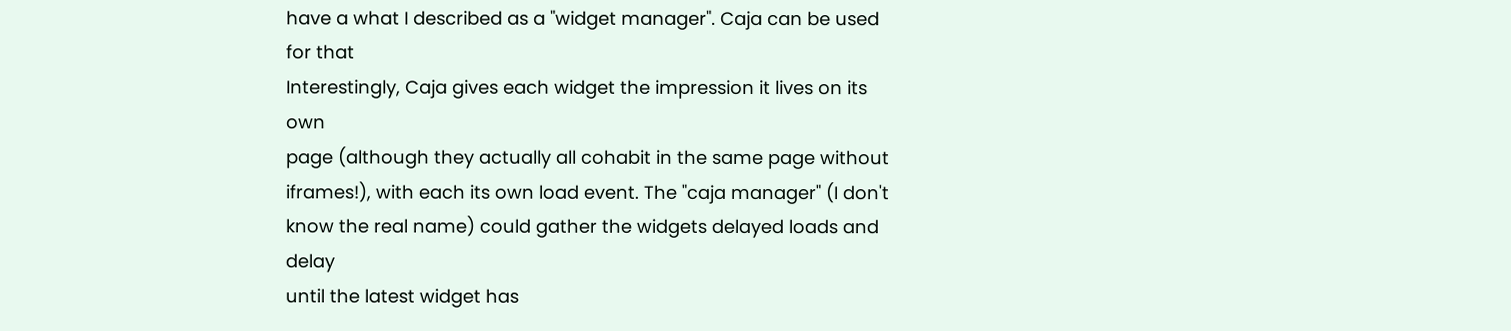have a what I described as a "widget manager". Caja can be used for that
Interestingly, Caja gives each widget the impression it lives on its own
page (although they actually all cohabit in the same page without
iframes!), with each its own load event. The "caja manager" (I don't
know the real name) could gather the widgets delayed loads and delay
until the latest widget has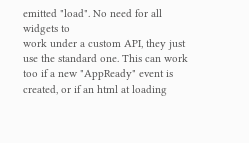emitted "load". No need for all widgets to
work under a custom API, they just use the standard one. This can work
too if a new "AppReady" event is created, or if an html at loading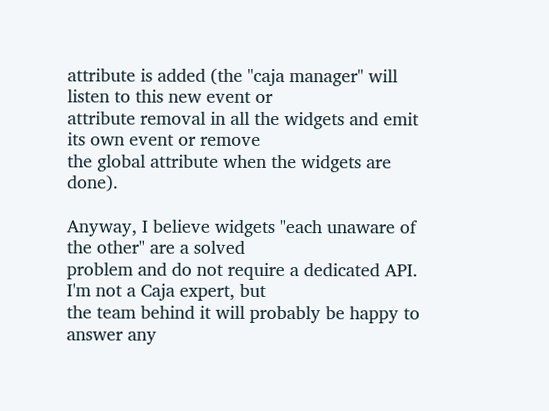attribute is added (the "caja manager" will listen to this new event or
attribute removal in all the widgets and emit its own event or remove
the global attribute when the widgets are done).

Anyway, I believe widgets "each unaware of the other" are a solved
problem and do not require a dedicated API. I'm not a Caja expert, but
the team behind it will probably be happy to answer any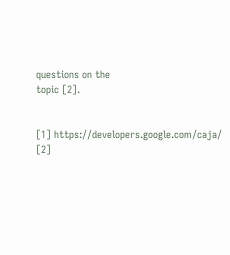questions on the
topic [2].


[1] https://developers.google.com/caja/
[2]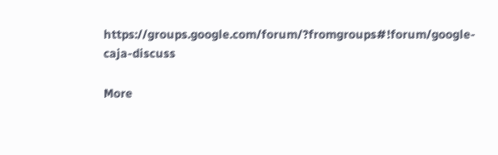https://groups.google.com/forum/?fromgroups#!forum/google-caja-discuss

More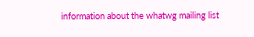information about the whatwg mailing list